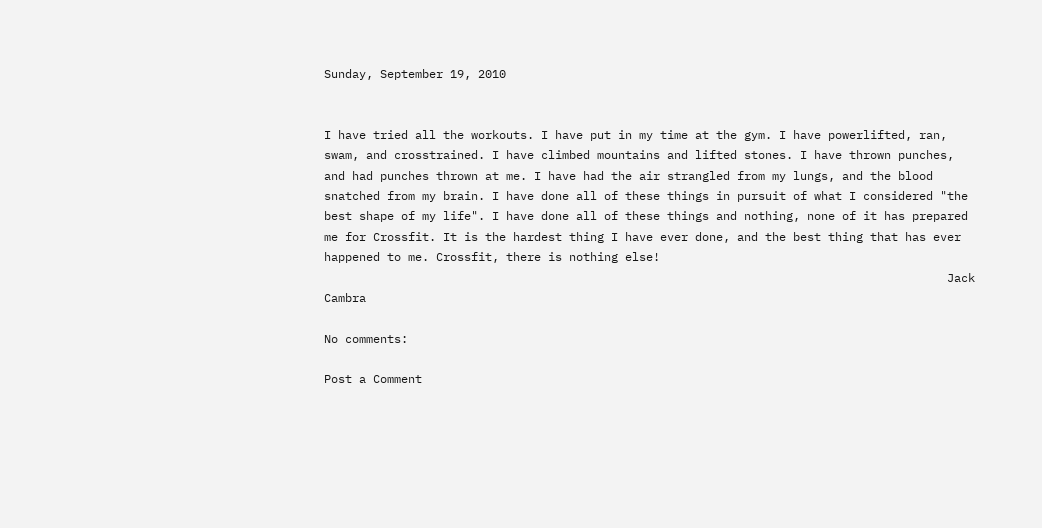Sunday, September 19, 2010


I have tried all the workouts. I have put in my time at the gym. I have powerlifted, ran, swam, and crosstrained. I have climbed mountains and lifted stones. I have thrown punches, and had punches thrown at me. I have had the air strangled from my lungs, and the blood snatched from my brain. I have done all of these things in pursuit of what I considered "the best shape of my life". I have done all of these things and nothing, none of it has prepared me for Crossfit. It is the hardest thing I have ever done, and the best thing that has ever happened to me. Crossfit, there is nothing else!
                                                                                         Jack Cambra

No comments:

Post a Comment